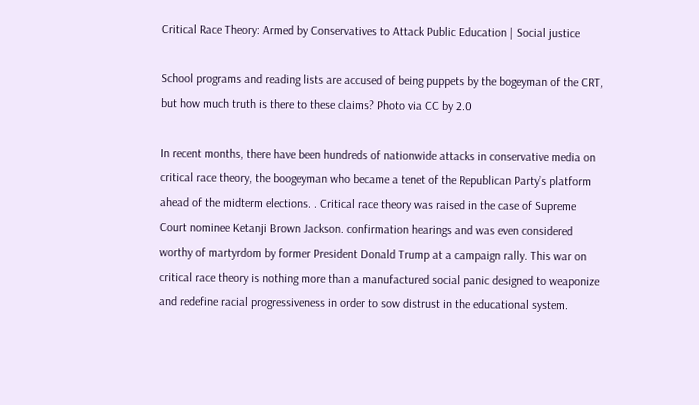Critical Race Theory: Armed by Conservatives to Attack Public Education | Social justice

School programs and reading lists are accused of being puppets by the bogeyman of the CRT, but how much truth is there to these claims? Photo via CC by 2.0

In recent months, there have been hundreds of nationwide attacks in conservative media on critical race theory, the boogeyman who became a tenet of the Republican Party’s platform ahead of the midterm elections. . Critical race theory was raised in the case of Supreme Court nominee Ketanji Brown Jackson. confirmation hearings and was even considered worthy of martyrdom by former President Donald Trump at a campaign rally. This war on critical race theory is nothing more than a manufactured social panic designed to weaponize and redefine racial progressiveness in order to sow distrust in the educational system.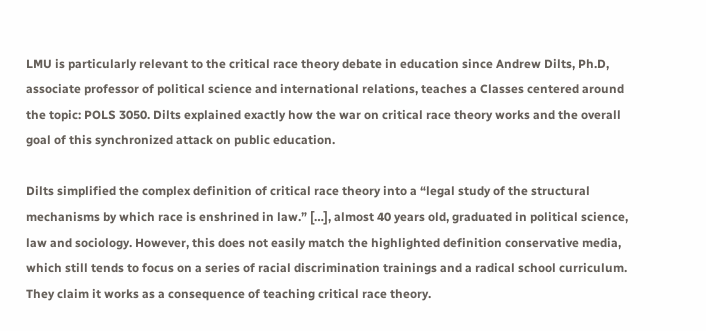LMU is particularly relevant to the critical race theory debate in education since Andrew Dilts, Ph.D, associate professor of political science and international relations, teaches a Classes centered around the topic: POLS 3050. Dilts explained exactly how the war on critical race theory works and the overall goal of this synchronized attack on public education.

Dilts simplified the complex definition of critical race theory into a “legal study of the structural mechanisms by which race is enshrined in law.” […], almost 40 years old, graduated in political science, law and sociology. However, this does not easily match the highlighted definition conservative media, which still tends to focus on a series of racial discrimination trainings and a radical school curriculum. They claim it works as a consequence of teaching critical race theory.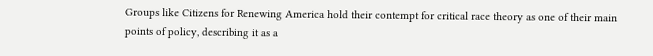Groups like Citizens for Renewing America hold their contempt for critical race theory as one of their main points of policy, describing it as a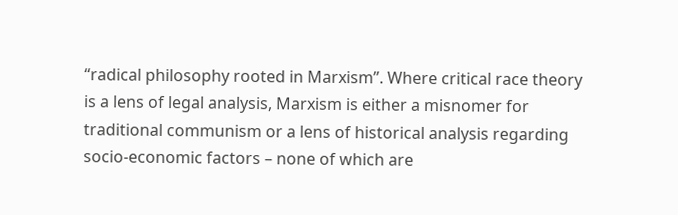“radical philosophy rooted in Marxism”. Where critical race theory is a lens of legal analysis, Marxism is either a misnomer for traditional communism or a lens of historical analysis regarding socio-economic factors – none of which are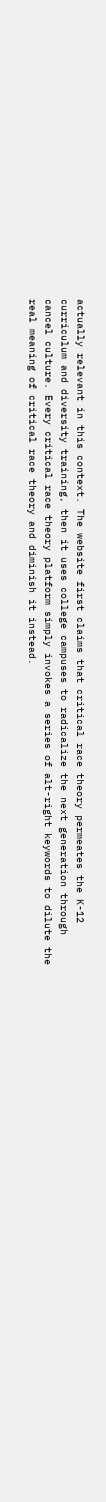actually relevant in this context. The website first claims that critical race theory permeates the K-12 curriculum and diversity training, then it uses college campuses to radicalize the next generation through cancel culture. Every critical race theory platform simply invokes a series of alt-right keywords to dilute the real meaning of critical race theory and diminish it instead.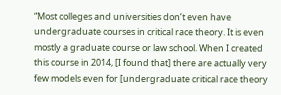“Most colleges and universities don’t even have undergraduate courses in critical race theory. It is even mostly a graduate course or law school. When I created this course in 2014, [I found that] there are actually very few models even for [undergraduate critical race theory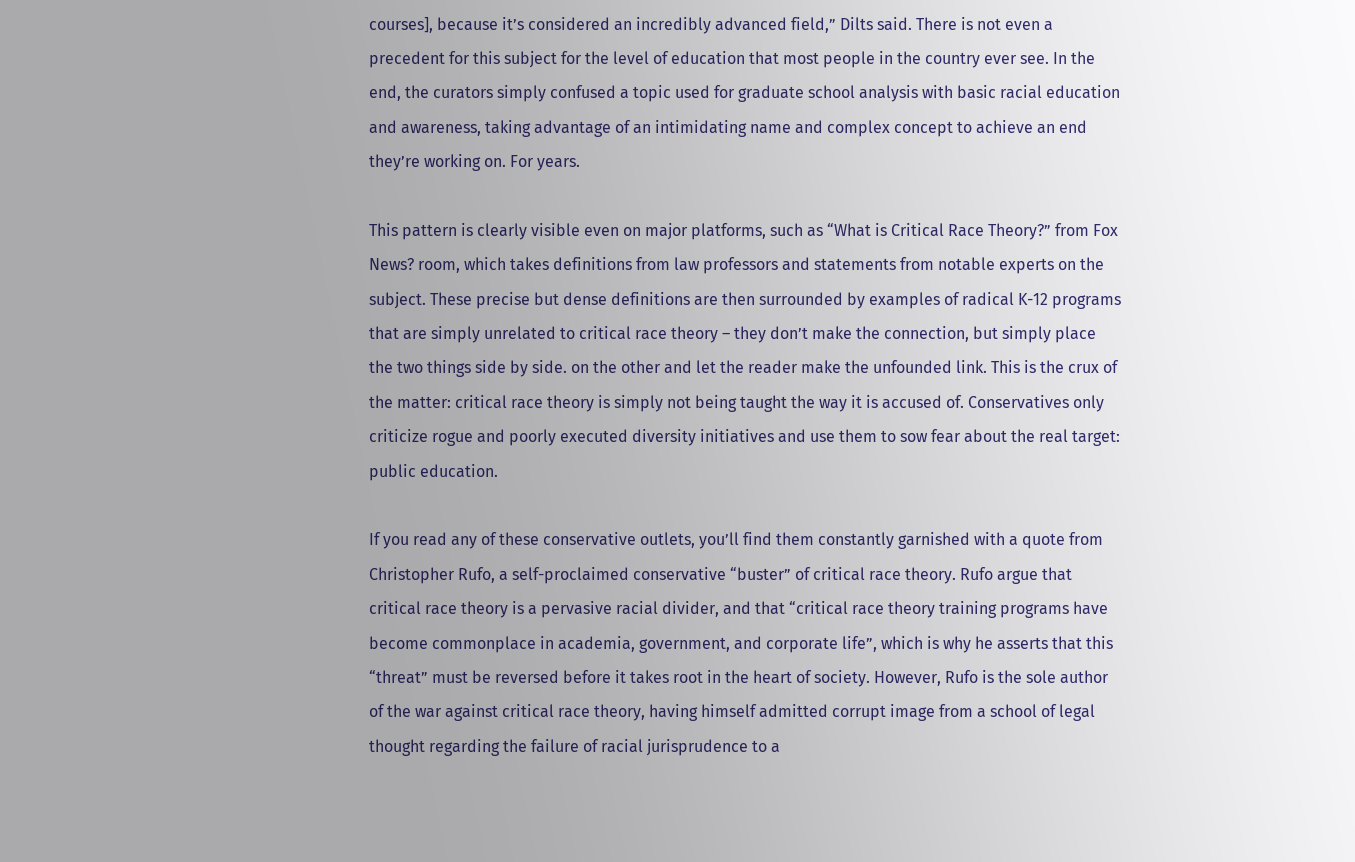courses], because it’s considered an incredibly advanced field,” Dilts said. There is not even a precedent for this subject for the level of education that most people in the country ever see. In the end, the curators simply confused a topic used for graduate school analysis with basic racial education and awareness, taking advantage of an intimidating name and complex concept to achieve an end they’re working on. For years.

This pattern is clearly visible even on major platforms, such as “What is Critical Race Theory?” from Fox News? room, which takes definitions from law professors and statements from notable experts on the subject. These precise but dense definitions are then surrounded by examples of radical K-12 programs that are simply unrelated to critical race theory – they don’t make the connection, but simply place the two things side by side. on the other and let the reader make the unfounded link. This is the crux of the matter: critical race theory is simply not being taught the way it is accused of. Conservatives only criticize rogue and poorly executed diversity initiatives and use them to sow fear about the real target: public education.

If you read any of these conservative outlets, you’ll find them constantly garnished with a quote from Christopher Rufo, a self-proclaimed conservative “buster” of critical race theory. Rufo argue that critical race theory is a pervasive racial divider, and that “critical race theory training programs have become commonplace in academia, government, and corporate life”, which is why he asserts that this “threat” must be reversed before it takes root in the heart of society. However, Rufo is the sole author of the war against critical race theory, having himself admitted corrupt image from a school of legal thought regarding the failure of racial jurisprudence to a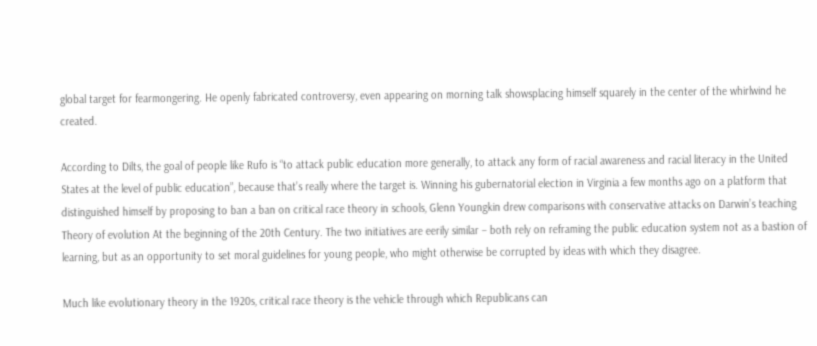global target for fearmongering. He openly fabricated controversy, even appearing on morning talk showsplacing himself squarely in the center of the whirlwind he created.

According to Dilts, the goal of people like Rufo is “to attack public education more generally, to attack any form of racial awareness and racial literacy in the United States at the level of public education”, because that’s really where the target is. Winning his gubernatorial election in Virginia a few months ago on a platform that distinguished himself by proposing to ban a ban on critical race theory in schools, Glenn Youngkin drew comparisons with conservative attacks on Darwin’s teaching Theory of evolution At the beginning of the 20th Century. The two initiatives are eerily similar – both rely on reframing the public education system not as a bastion of learning, but as an opportunity to set moral guidelines for young people, who might otherwise be corrupted by ideas with which they disagree.

Much like evolutionary theory in the 1920s, critical race theory is the vehicle through which Republicans can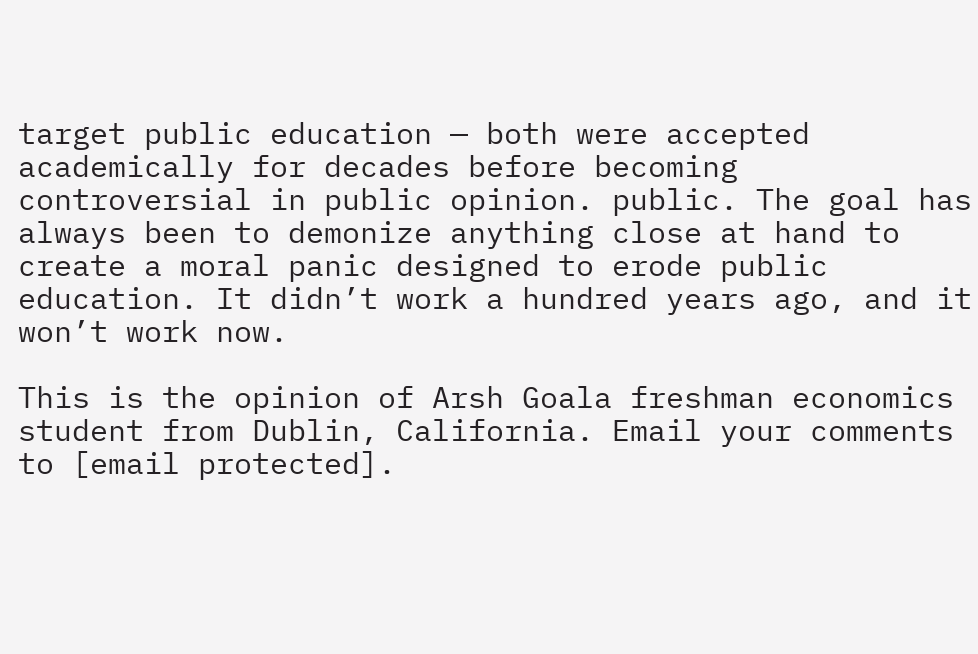target public education — both were accepted academically for decades before becoming controversial in public opinion. public. The goal has always been to demonize anything close at hand to create a moral panic designed to erode public education. It didn’t work a hundred years ago, and it won’t work now.

This is the opinion of Arsh Goala freshman economics student from Dublin, California. Email your comments to [email protected].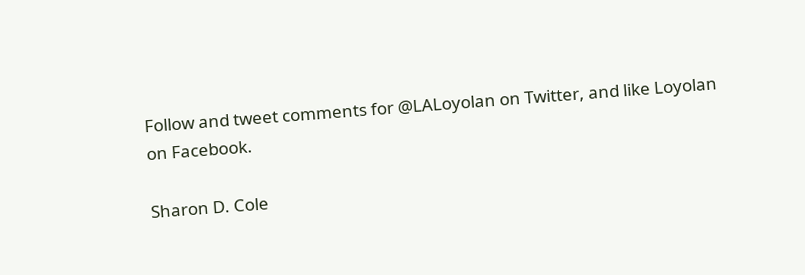Follow and tweet comments for @LALoyolan on Twitter, and like Loyolan on Facebook.

Sharon D. Cole